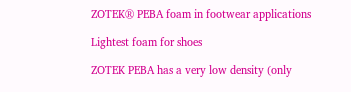ZOTEK® PEBA foam in footwear applications

Lightest foam for shoes

ZOTEK PEBA has a very low density (only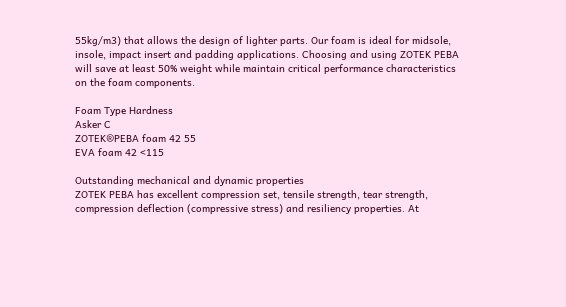55kg/m3) that allows the design of lighter parts. Our foam is ideal for midsole, insole, impact insert and padding applications. Choosing and using ZOTEK PEBA will save at least 50% weight while maintain critical performance characteristics on the foam components.

Foam Type Hardness
Asker C
ZOTEK®PEBA foam 42 55
EVA foam 42 <115

Outstanding mechanical and dynamic properties
ZOTEK PEBA has excellent compression set, tensile strength, tear strength, compression deflection (compressive stress) and resiliency properties. At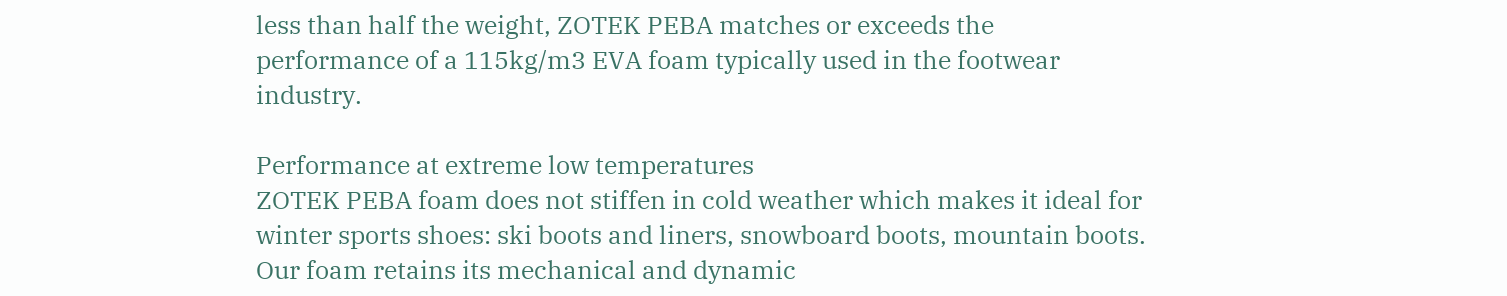less than half the weight, ZOTEK PEBA matches or exceeds the performance of a 115kg/m3 EVA foam typically used in the footwear industry.

Performance at extreme low temperatures
ZOTEK PEBA foam does not stiffen in cold weather which makes it ideal for winter sports shoes: ski boots and liners, snowboard boots, mountain boots. Our foam retains its mechanical and dynamic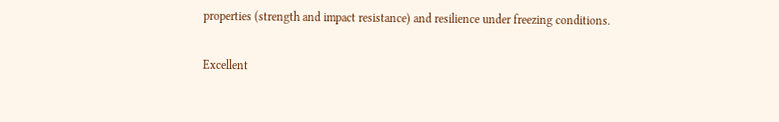properties (strength and impact resistance) and resilience under freezing conditions.

Excellent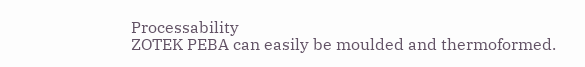Processability
ZOTEK PEBA can easily be moulded and thermoformed.